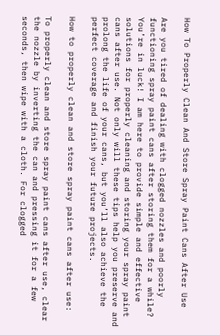How To Properly Clean And Store Spray Paint Cans After Use

Are you tired of dealing with clogged nozzles and poorly functioning spray paint cans after storing them for a while? You’re in luck! I am here to provide simple and effective solutions for properly cleaning and storing your spray paint cans after use. Not only will these tips help you preserve and prolong the life of your cans, but you’ll also achieve the perfect coverage and finish your future projects.

How to properly clean and store spray paint cans after use:

To properly clean and store spray paint cans after use, clear the nozzle by inverting the can and pressing it for a few seconds, then wipe with a cloth. For clogged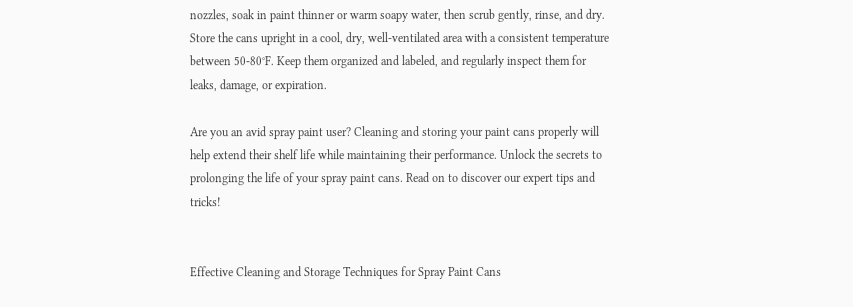nozzles, soak in paint thinner or warm soapy water, then scrub gently, rinse, and dry. Store the cans upright in a cool, dry, well-ventilated area with a consistent temperature between 50-80°F. Keep them organized and labeled, and regularly inspect them for leaks, damage, or expiration.

Are you an avid spray paint user? Cleaning and storing your paint cans properly will help extend their shelf life while maintaining their performance. Unlock the secrets to prolonging the life of your spray paint cans. Read on to discover our expert tips and tricks!


Effective Cleaning and Storage Techniques for Spray Paint Cans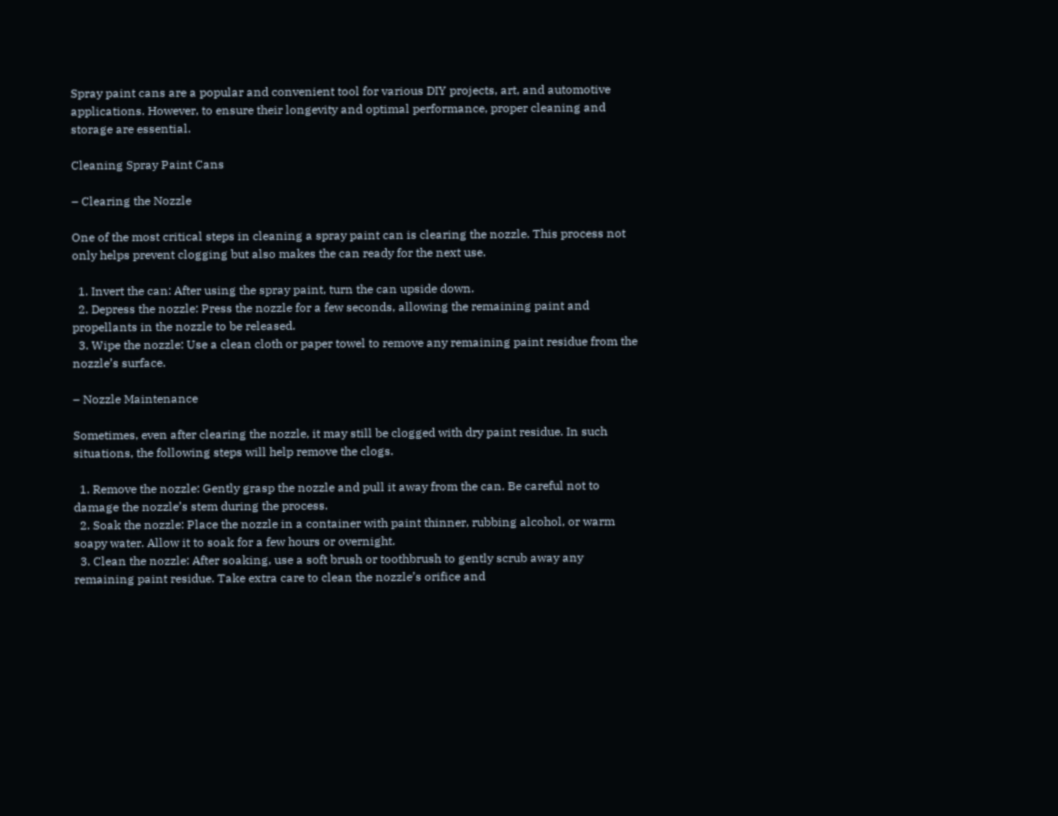Spray paint cans are a popular and convenient tool for various DIY projects, art, and automotive applications. However, to ensure their longevity and optimal performance, proper cleaning and storage are essential.

Cleaning Spray Paint Cans

– Clearing the Nozzle

One of the most critical steps in cleaning a spray paint can is clearing the nozzle. This process not only helps prevent clogging but also makes the can ready for the next use.

  1. Invert the can: After using the spray paint, turn the can upside down.
  2. Depress the nozzle: Press the nozzle for a few seconds, allowing the remaining paint and propellants in the nozzle to be released.
  3. Wipe the nozzle: Use a clean cloth or paper towel to remove any remaining paint residue from the nozzle’s surface.

– Nozzle Maintenance

Sometimes, even after clearing the nozzle, it may still be clogged with dry paint residue. In such situations, the following steps will help remove the clogs.

  1. Remove the nozzle: Gently grasp the nozzle and pull it away from the can. Be careful not to damage the nozzle’s stem during the process.
  2. Soak the nozzle: Place the nozzle in a container with paint thinner, rubbing alcohol, or warm soapy water. Allow it to soak for a few hours or overnight.
  3. Clean the nozzle: After soaking, use a soft brush or toothbrush to gently scrub away any remaining paint residue. Take extra care to clean the nozzle’s orifice and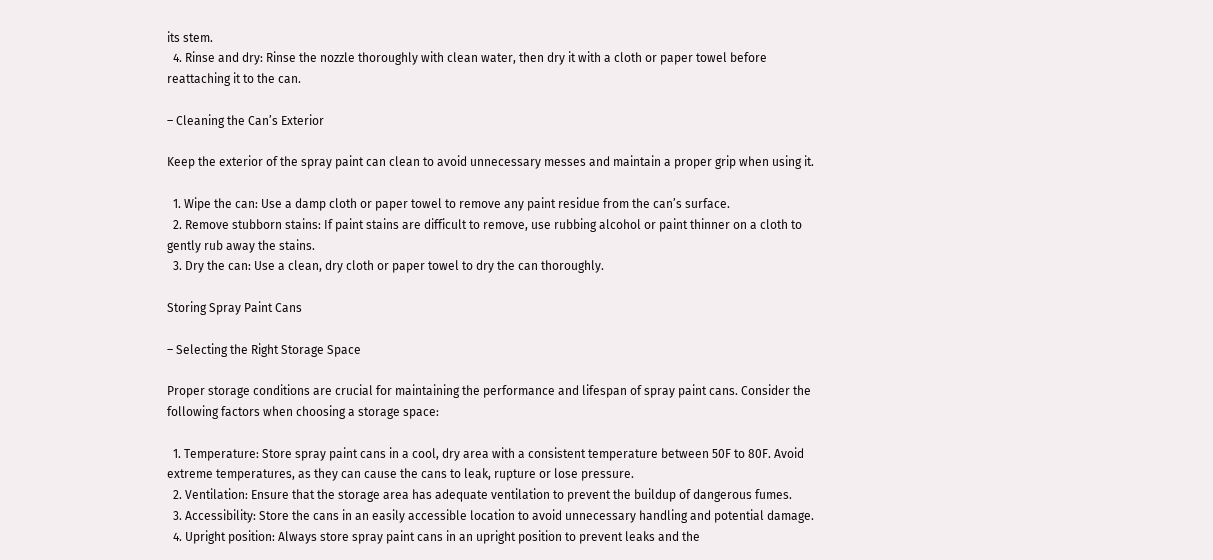its stem.
  4. Rinse and dry: Rinse the nozzle thoroughly with clean water, then dry it with a cloth or paper towel before reattaching it to the can.

– Cleaning the Can’s Exterior

Keep the exterior of the spray paint can clean to avoid unnecessary messes and maintain a proper grip when using it.

  1. Wipe the can: Use a damp cloth or paper towel to remove any paint residue from the can’s surface.
  2. Remove stubborn stains: If paint stains are difficult to remove, use rubbing alcohol or paint thinner on a cloth to gently rub away the stains.
  3. Dry the can: Use a clean, dry cloth or paper towel to dry the can thoroughly.

Storing Spray Paint Cans

– Selecting the Right Storage Space

Proper storage conditions are crucial for maintaining the performance and lifespan of spray paint cans. Consider the following factors when choosing a storage space:

  1. Temperature: Store spray paint cans in a cool, dry area with a consistent temperature between 50F to 80F. Avoid extreme temperatures, as they can cause the cans to leak, rupture or lose pressure.
  2. Ventilation: Ensure that the storage area has adequate ventilation to prevent the buildup of dangerous fumes.
  3. Accessibility: Store the cans in an easily accessible location to avoid unnecessary handling and potential damage.
  4. Upright position: Always store spray paint cans in an upright position to prevent leaks and the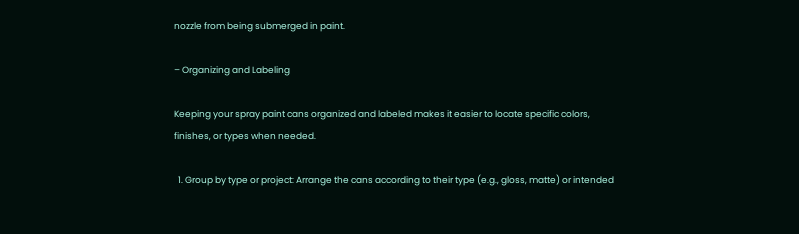nozzle from being submerged in paint.

– Organizing and Labeling

Keeping your spray paint cans organized and labeled makes it easier to locate specific colors, finishes, or types when needed.

  1. Group by type or project: Arrange the cans according to their type (e.g., gloss, matte) or intended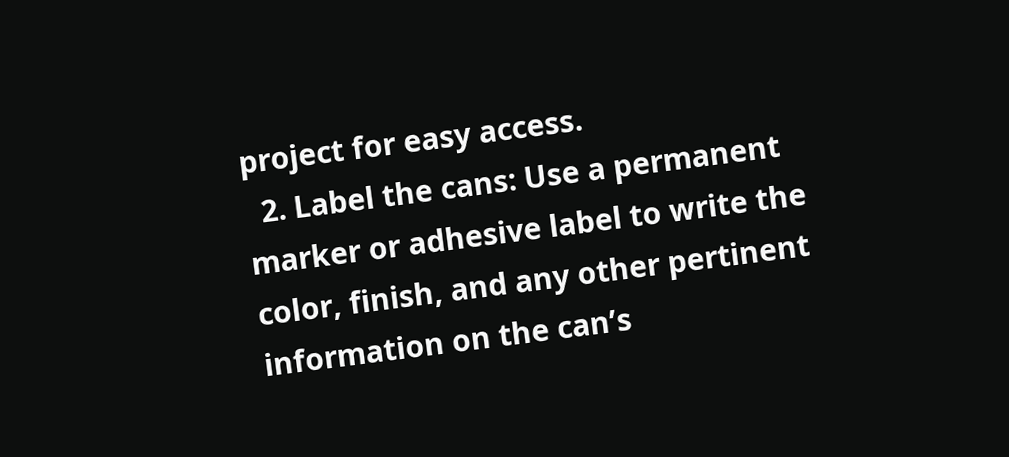project for easy access.
  2. Label the cans: Use a permanent marker or adhesive label to write the color, finish, and any other pertinent information on the can’s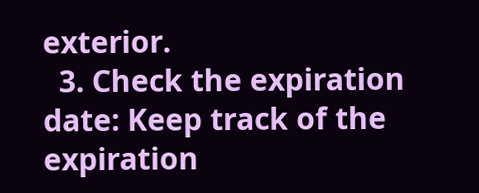exterior.
  3. Check the expiration date: Keep track of the expiration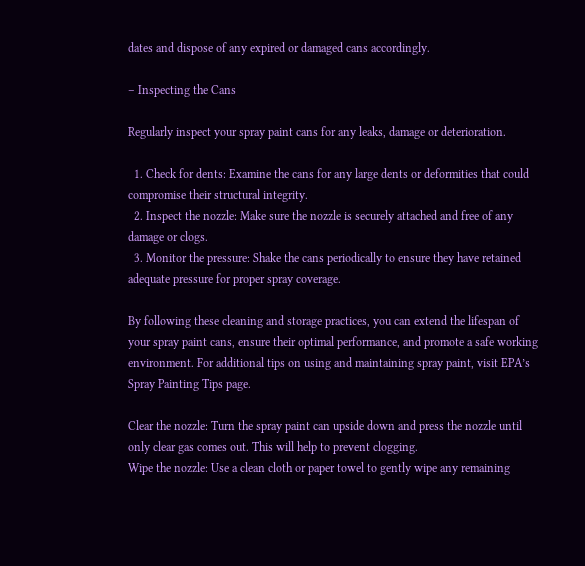dates and dispose of any expired or damaged cans accordingly.

– Inspecting the Cans

Regularly inspect your spray paint cans for any leaks, damage or deterioration.

  1. Check for dents: Examine the cans for any large dents or deformities that could compromise their structural integrity.
  2. Inspect the nozzle: Make sure the nozzle is securely attached and free of any damage or clogs.
  3. Monitor the pressure: Shake the cans periodically to ensure they have retained adequate pressure for proper spray coverage.

By following these cleaning and storage practices, you can extend the lifespan of your spray paint cans, ensure their optimal performance, and promote a safe working environment. For additional tips on using and maintaining spray paint, visit EPA’s Spray Painting Tips page.

Clear the nozzle: Turn the spray paint can upside down and press the nozzle until only clear gas comes out. This will help to prevent clogging.
Wipe the nozzle: Use a clean cloth or paper towel to gently wipe any remaining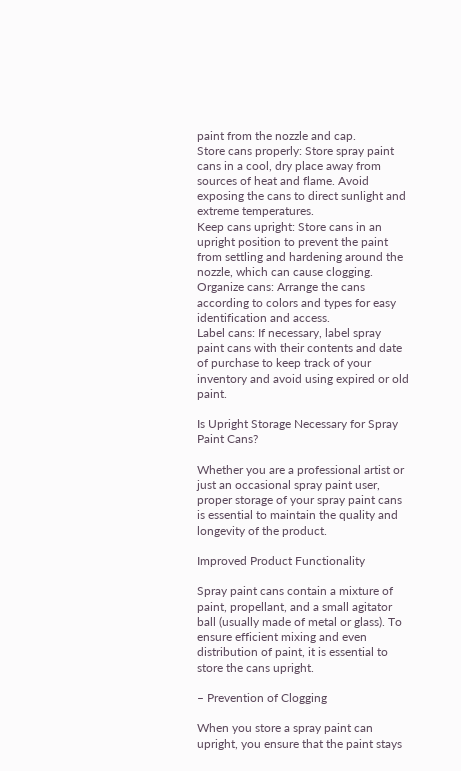paint from the nozzle and cap.
Store cans properly: Store spray paint cans in a cool, dry place away from sources of heat and flame. Avoid exposing the cans to direct sunlight and extreme temperatures.
Keep cans upright: Store cans in an upright position to prevent the paint from settling and hardening around the nozzle, which can cause clogging.
Organize cans: Arrange the cans according to colors and types for easy identification and access.
Label cans: If necessary, label spray paint cans with their contents and date of purchase to keep track of your inventory and avoid using expired or old paint.

Is Upright Storage Necessary for Spray Paint Cans?

Whether you are a professional artist or just an occasional spray paint user, proper storage of your spray paint cans is essential to maintain the quality and longevity of the product.

Improved Product Functionality

Spray paint cans contain a mixture of paint, propellant, and a small agitator ball (usually made of metal or glass). To ensure efficient mixing and even distribution of paint, it is essential to store the cans upright.

– Prevention of Clogging

When you store a spray paint can upright, you ensure that the paint stays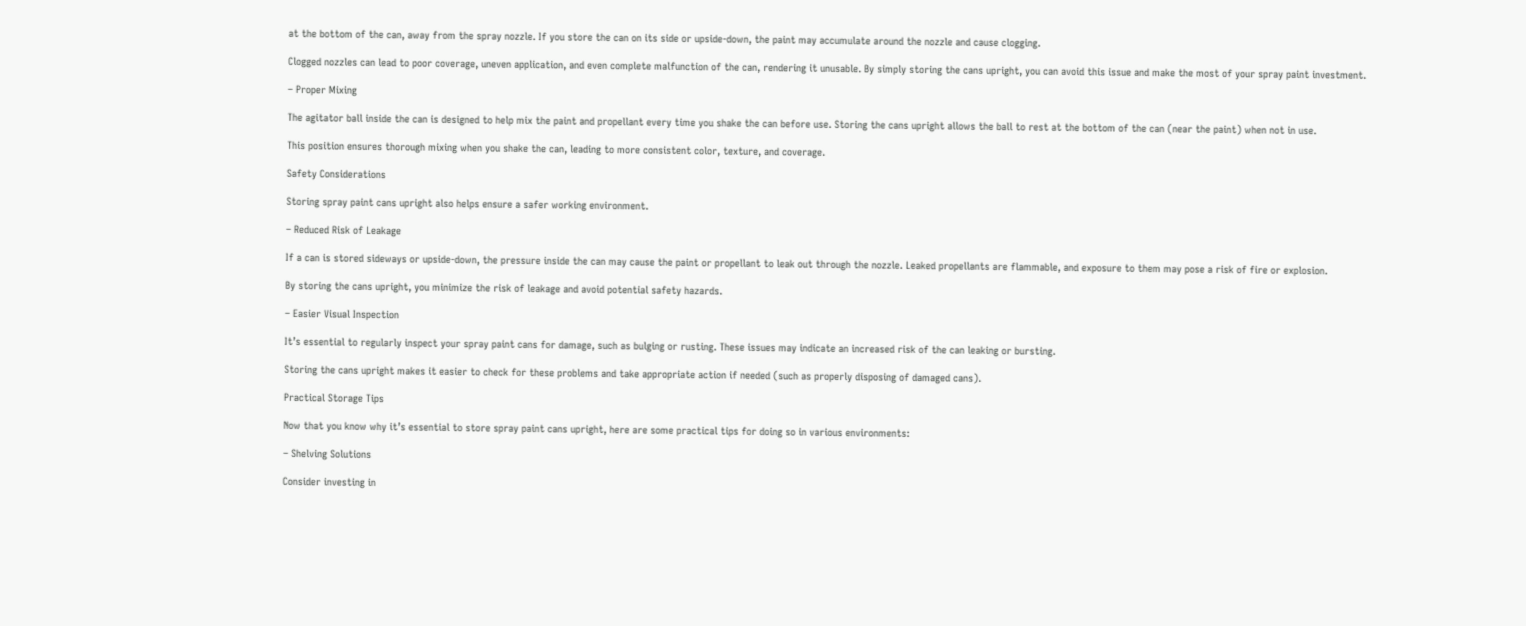at the bottom of the can, away from the spray nozzle. If you store the can on its side or upside-down, the paint may accumulate around the nozzle and cause clogging.

Clogged nozzles can lead to poor coverage, uneven application, and even complete malfunction of the can, rendering it unusable. By simply storing the cans upright, you can avoid this issue and make the most of your spray paint investment.

– Proper Mixing

The agitator ball inside the can is designed to help mix the paint and propellant every time you shake the can before use. Storing the cans upright allows the ball to rest at the bottom of the can (near the paint) when not in use.

This position ensures thorough mixing when you shake the can, leading to more consistent color, texture, and coverage.

Safety Considerations

Storing spray paint cans upright also helps ensure a safer working environment.

– Reduced Risk of Leakage

If a can is stored sideways or upside-down, the pressure inside the can may cause the paint or propellant to leak out through the nozzle. Leaked propellants are flammable, and exposure to them may pose a risk of fire or explosion.

By storing the cans upright, you minimize the risk of leakage and avoid potential safety hazards.

– Easier Visual Inspection

It’s essential to regularly inspect your spray paint cans for damage, such as bulging or rusting. These issues may indicate an increased risk of the can leaking or bursting.

Storing the cans upright makes it easier to check for these problems and take appropriate action if needed (such as properly disposing of damaged cans).

Practical Storage Tips

Now that you know why it’s essential to store spray paint cans upright, here are some practical tips for doing so in various environments:

– Shelving Solutions

Consider investing in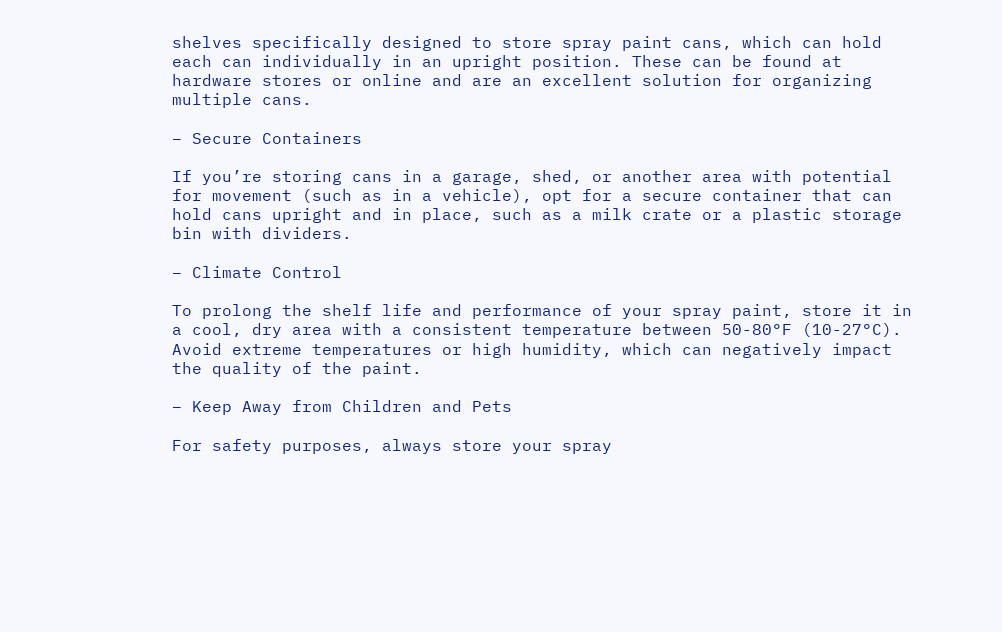shelves specifically designed to store spray paint cans, which can hold each can individually in an upright position. These can be found at hardware stores or online and are an excellent solution for organizing multiple cans.

– Secure Containers

If you’re storing cans in a garage, shed, or another area with potential for movement (such as in a vehicle), opt for a secure container that can hold cans upright and in place, such as a milk crate or a plastic storage bin with dividers.

– Climate Control

To prolong the shelf life and performance of your spray paint, store it in a cool, dry area with a consistent temperature between 50-80°F (10-27°C). Avoid extreme temperatures or high humidity, which can negatively impact the quality of the paint.

– Keep Away from Children and Pets

For safety purposes, always store your spray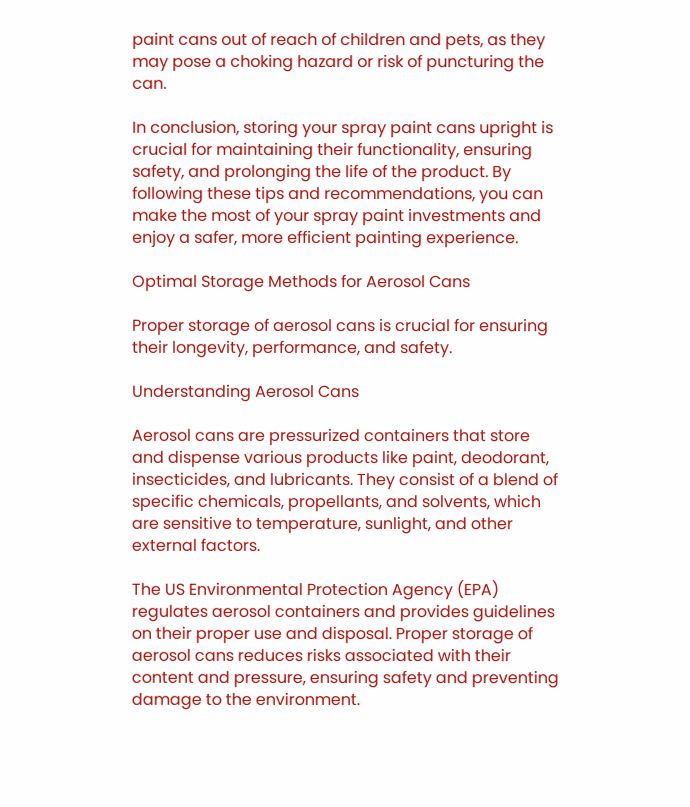paint cans out of reach of children and pets, as they may pose a choking hazard or risk of puncturing the can.

In conclusion, storing your spray paint cans upright is crucial for maintaining their functionality, ensuring safety, and prolonging the life of the product. By following these tips and recommendations, you can make the most of your spray paint investments and enjoy a safer, more efficient painting experience.

Optimal Storage Methods for Aerosol Cans

Proper storage of aerosol cans is crucial for ensuring their longevity, performance, and safety.

Understanding Aerosol Cans

Aerosol cans are pressurized containers that store and dispense various products like paint, deodorant, insecticides, and lubricants. They consist of a blend of specific chemicals, propellants, and solvents, which are sensitive to temperature, sunlight, and other external factors.

The US Environmental Protection Agency (EPA) regulates aerosol containers and provides guidelines on their proper use and disposal. Proper storage of aerosol cans reduces risks associated with their content and pressure, ensuring safety and preventing damage to the environment.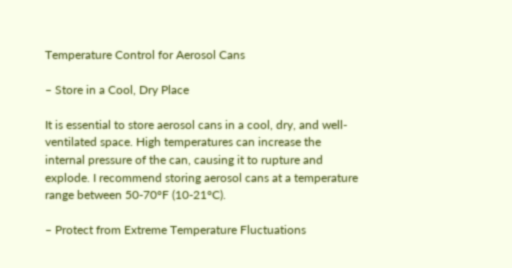Temperature Control for Aerosol Cans

– Store in a Cool, Dry Place

It is essential to store aerosol cans in a cool, dry, and well-ventilated space. High temperatures can increase the internal pressure of the can, causing it to rupture and explode. I recommend storing aerosol cans at a temperature range between 50-70°F (10-21°C).

– Protect from Extreme Temperature Fluctuations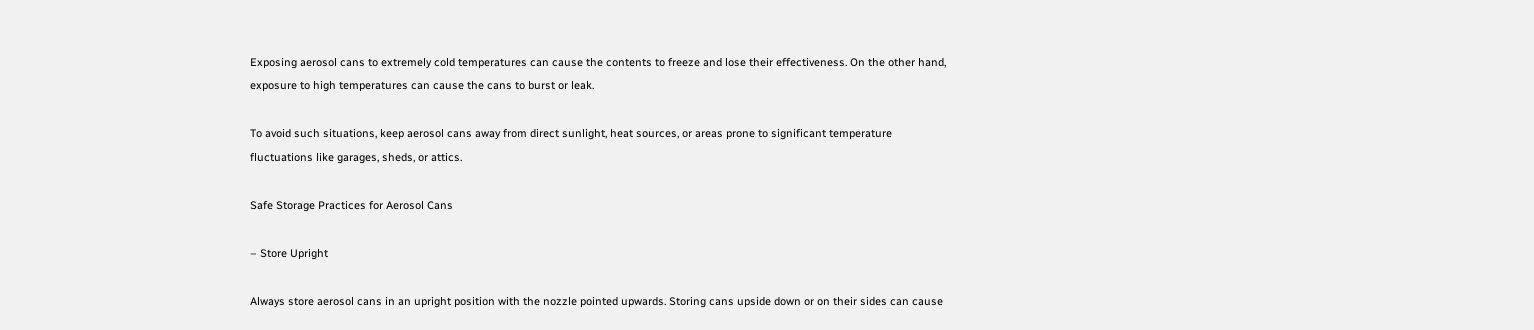Exposing aerosol cans to extremely cold temperatures can cause the contents to freeze and lose their effectiveness. On the other hand, exposure to high temperatures can cause the cans to burst or leak.

To avoid such situations, keep aerosol cans away from direct sunlight, heat sources, or areas prone to significant temperature fluctuations like garages, sheds, or attics.

Safe Storage Practices for Aerosol Cans

– Store Upright

Always store aerosol cans in an upright position with the nozzle pointed upwards. Storing cans upside down or on their sides can cause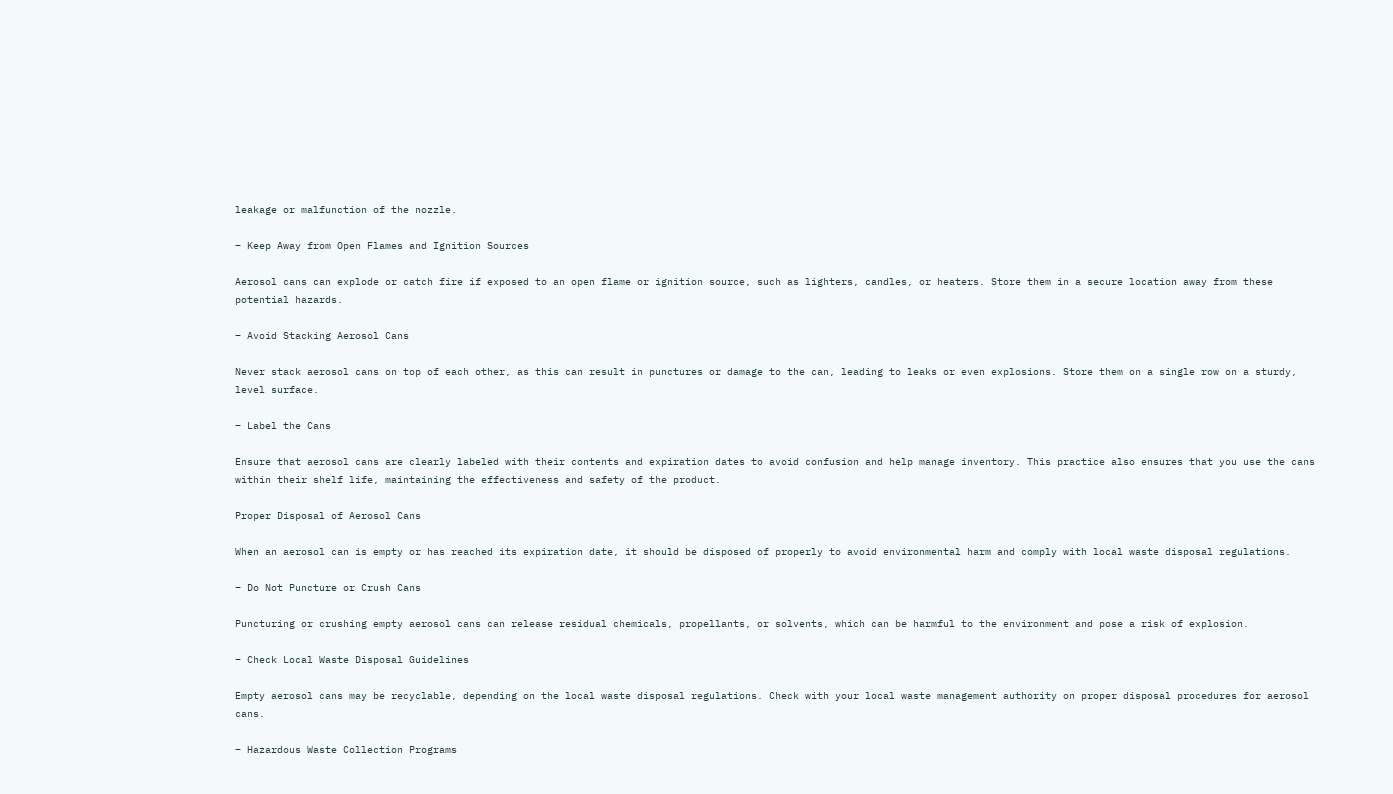leakage or malfunction of the nozzle.

– Keep Away from Open Flames and Ignition Sources

Aerosol cans can explode or catch fire if exposed to an open flame or ignition source, such as lighters, candles, or heaters. Store them in a secure location away from these potential hazards.

– Avoid Stacking Aerosol Cans

Never stack aerosol cans on top of each other, as this can result in punctures or damage to the can, leading to leaks or even explosions. Store them on a single row on a sturdy, level surface.

– Label the Cans

Ensure that aerosol cans are clearly labeled with their contents and expiration dates to avoid confusion and help manage inventory. This practice also ensures that you use the cans within their shelf life, maintaining the effectiveness and safety of the product.

Proper Disposal of Aerosol Cans

When an aerosol can is empty or has reached its expiration date, it should be disposed of properly to avoid environmental harm and comply with local waste disposal regulations.

– Do Not Puncture or Crush Cans

Puncturing or crushing empty aerosol cans can release residual chemicals, propellants, or solvents, which can be harmful to the environment and pose a risk of explosion.

– Check Local Waste Disposal Guidelines

Empty aerosol cans may be recyclable, depending on the local waste disposal regulations. Check with your local waste management authority on proper disposal procedures for aerosol cans.

– Hazardous Waste Collection Programs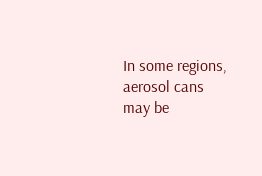In some regions, aerosol cans may be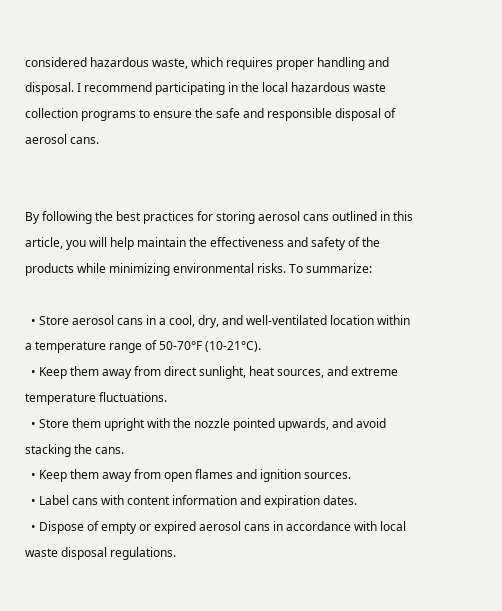considered hazardous waste, which requires proper handling and disposal. I recommend participating in the local hazardous waste collection programs to ensure the safe and responsible disposal of aerosol cans.


By following the best practices for storing aerosol cans outlined in this article, you will help maintain the effectiveness and safety of the products while minimizing environmental risks. To summarize:

  • Store aerosol cans in a cool, dry, and well-ventilated location within a temperature range of 50-70°F (10-21°C).
  • Keep them away from direct sunlight, heat sources, and extreme temperature fluctuations.
  • Store them upright with the nozzle pointed upwards, and avoid stacking the cans.
  • Keep them away from open flames and ignition sources.
  • Label cans with content information and expiration dates.
  • Dispose of empty or expired aerosol cans in accordance with local waste disposal regulations.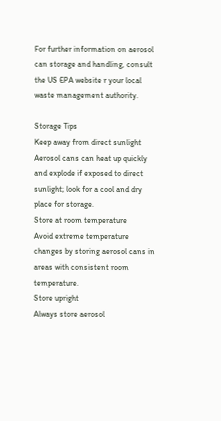For further information on aerosol can storage and handling, consult the US EPA website r your local waste management authority.

Storage Tips
Keep away from direct sunlight
Aerosol cans can heat up quickly and explode if exposed to direct sunlight; look for a cool and dry place for storage.
Store at room temperature
Avoid extreme temperature changes by storing aerosol cans in areas with consistent room temperature.
Store upright
Always store aerosol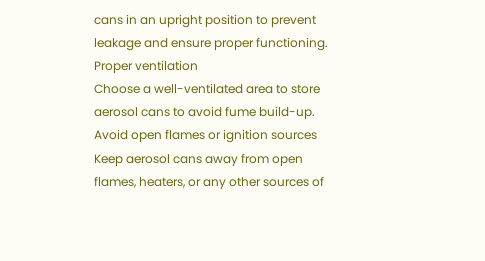cans in an upright position to prevent leakage and ensure proper functioning.
Proper ventilation
Choose a well-ventilated area to store aerosol cans to avoid fume build-up.
Avoid open flames or ignition sources
Keep aerosol cans away from open flames, heaters, or any other sources of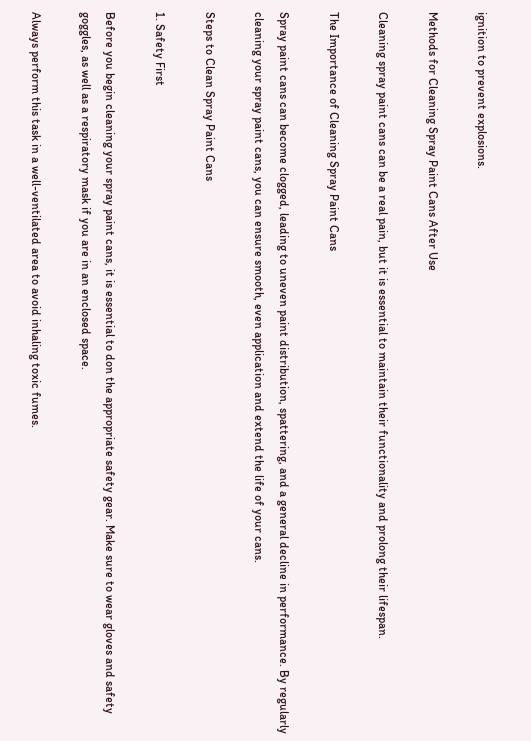ignition to prevent explosions.

Methods for Cleaning Spray Paint Cans After Use

Cleaning spray paint cans can be a real pain, but it is essential to maintain their functionality and prolong their lifespan.

The Importance of Cleaning Spray Paint Cans

Spray paint cans can become clogged, leading to uneven paint distribution, spattering, and a general decline in performance. By regularly cleaning your spray paint cans, you can ensure smooth, even application and extend the life of your cans.

Steps to Clean Spray Paint Cans

1. Safety First

Before you begin cleaning your spray paint cans, it is essential to don the appropriate safety gear. Make sure to wear gloves and safety goggles, as well as a respiratory mask if you are in an enclosed space.

Always perform this task in a well-ventilated area to avoid inhaling toxic fumes.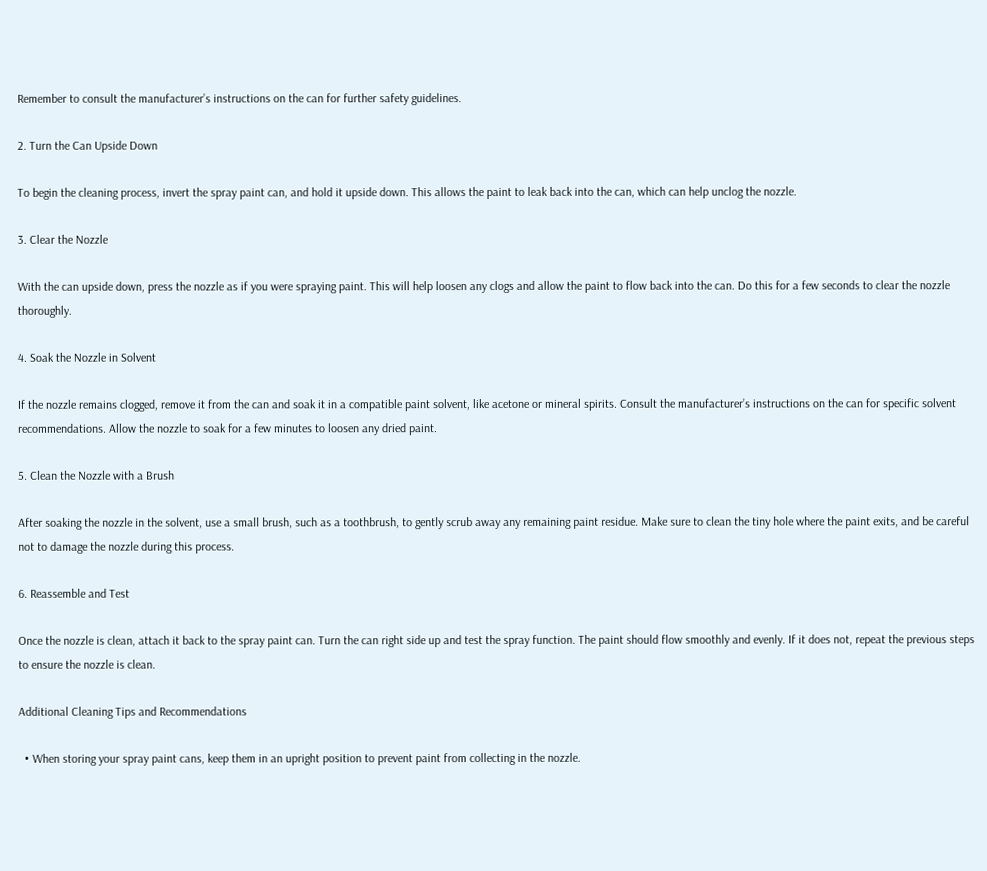Remember to consult the manufacturer’s instructions on the can for further safety guidelines.

2. Turn the Can Upside Down

To begin the cleaning process, invert the spray paint can, and hold it upside down. This allows the paint to leak back into the can, which can help unclog the nozzle.

3. Clear the Nozzle

With the can upside down, press the nozzle as if you were spraying paint. This will help loosen any clogs and allow the paint to flow back into the can. Do this for a few seconds to clear the nozzle thoroughly.

4. Soak the Nozzle in Solvent

If the nozzle remains clogged, remove it from the can and soak it in a compatible paint solvent, like acetone or mineral spirits. Consult the manufacturer’s instructions on the can for specific solvent recommendations. Allow the nozzle to soak for a few minutes to loosen any dried paint.

5. Clean the Nozzle with a Brush

After soaking the nozzle in the solvent, use a small brush, such as a toothbrush, to gently scrub away any remaining paint residue. Make sure to clean the tiny hole where the paint exits, and be careful not to damage the nozzle during this process.

6. Reassemble and Test

Once the nozzle is clean, attach it back to the spray paint can. Turn the can right side up and test the spray function. The paint should flow smoothly and evenly. If it does not, repeat the previous steps to ensure the nozzle is clean.

Additional Cleaning Tips and Recommendations

  • When storing your spray paint cans, keep them in an upright position to prevent paint from collecting in the nozzle.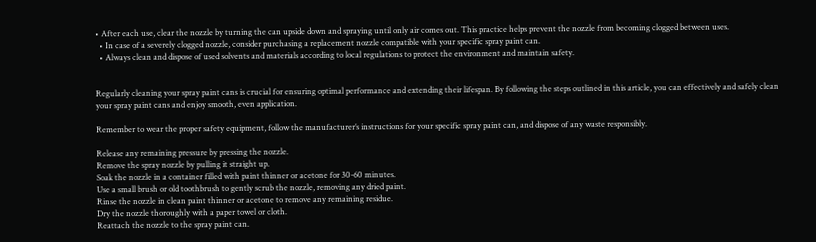• After each use, clear the nozzle by turning the can upside down and spraying until only air comes out. This practice helps prevent the nozzle from becoming clogged between uses.
  • In case of a severely clogged nozzle, consider purchasing a replacement nozzle compatible with your specific spray paint can.
  • Always clean and dispose of used solvents and materials according to local regulations to protect the environment and maintain safety.


Regularly cleaning your spray paint cans is crucial for ensuring optimal performance and extending their lifespan. By following the steps outlined in this article, you can effectively and safely clean your spray paint cans and enjoy smooth, even application.

Remember to wear the proper safety equipment, follow the manufacturer’s instructions for your specific spray paint can, and dispose of any waste responsibly.

Release any remaining pressure by pressing the nozzle.
Remove the spray nozzle by pulling it straight up.
Soak the nozzle in a container filled with paint thinner or acetone for 30-60 minutes.
Use a small brush or old toothbrush to gently scrub the nozzle, removing any dried paint.
Rinse the nozzle in clean paint thinner or acetone to remove any remaining residue.
Dry the nozzle thoroughly with a paper towel or cloth.
Reattach the nozzle to the spray paint can.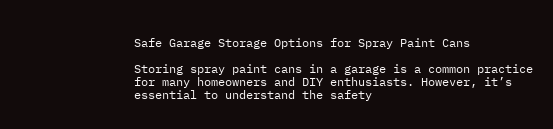Safe Garage Storage Options for Spray Paint Cans

Storing spray paint cans in a garage is a common practice for many homeowners and DIY enthusiasts. However, it’s essential to understand the safety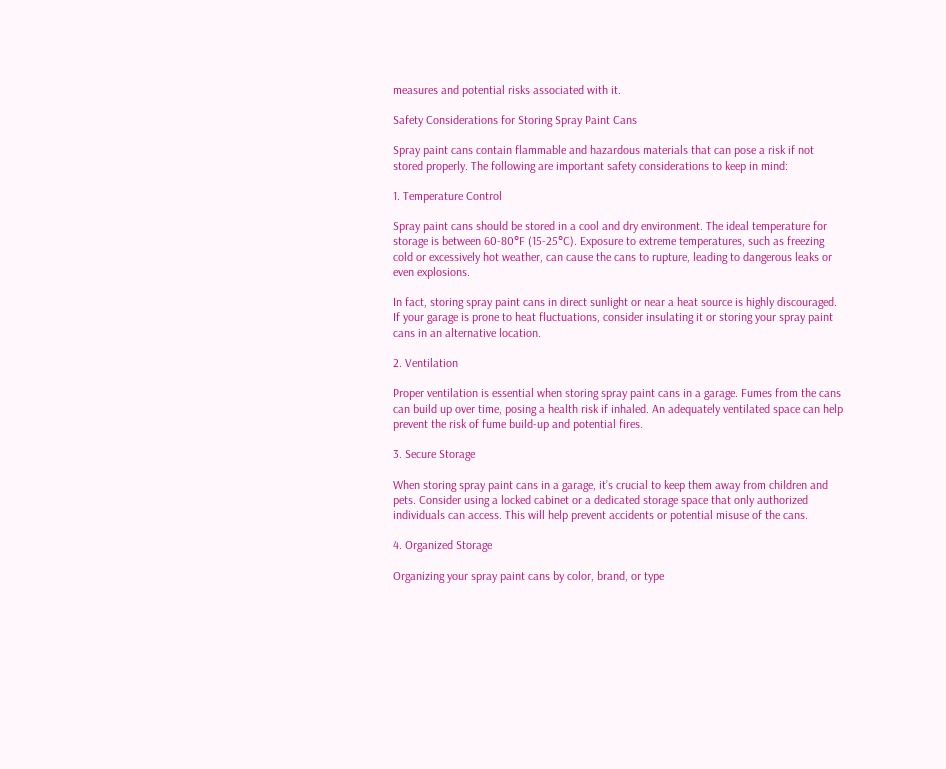measures and potential risks associated with it.

Safety Considerations for Storing Spray Paint Cans

Spray paint cans contain flammable and hazardous materials that can pose a risk if not stored properly. The following are important safety considerations to keep in mind:

1. Temperature Control

Spray paint cans should be stored in a cool and dry environment. The ideal temperature for storage is between 60-80°F (15-25°C). Exposure to extreme temperatures, such as freezing cold or excessively hot weather, can cause the cans to rupture, leading to dangerous leaks or even explosions.

In fact, storing spray paint cans in direct sunlight or near a heat source is highly discouraged. If your garage is prone to heat fluctuations, consider insulating it or storing your spray paint cans in an alternative location.

2. Ventilation

Proper ventilation is essential when storing spray paint cans in a garage. Fumes from the cans can build up over time, posing a health risk if inhaled. An adequately ventilated space can help prevent the risk of fume build-up and potential fires.

3. Secure Storage

When storing spray paint cans in a garage, it’s crucial to keep them away from children and pets. Consider using a locked cabinet or a dedicated storage space that only authorized individuals can access. This will help prevent accidents or potential misuse of the cans.

4. Organized Storage

Organizing your spray paint cans by color, brand, or type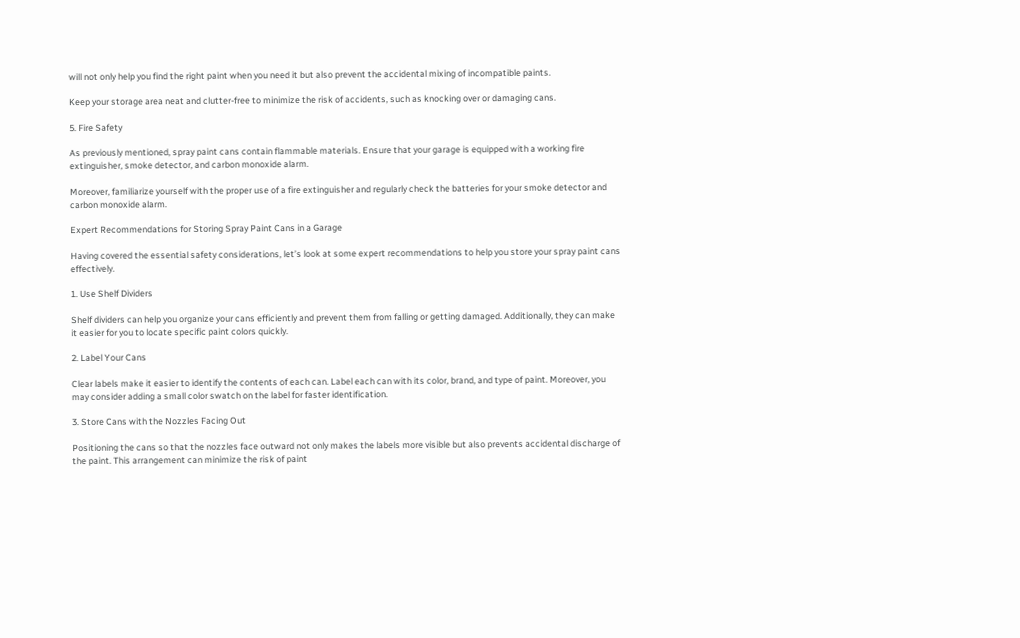will not only help you find the right paint when you need it but also prevent the accidental mixing of incompatible paints.

Keep your storage area neat and clutter-free to minimize the risk of accidents, such as knocking over or damaging cans.

5. Fire Safety

As previously mentioned, spray paint cans contain flammable materials. Ensure that your garage is equipped with a working fire extinguisher, smoke detector, and carbon monoxide alarm.

Moreover, familiarize yourself with the proper use of a fire extinguisher and regularly check the batteries for your smoke detector and carbon monoxide alarm.

Expert Recommendations for Storing Spray Paint Cans in a Garage

Having covered the essential safety considerations, let’s look at some expert recommendations to help you store your spray paint cans effectively.

1. Use Shelf Dividers

Shelf dividers can help you organize your cans efficiently and prevent them from falling or getting damaged. Additionally, they can make it easier for you to locate specific paint colors quickly.

2. Label Your Cans

Clear labels make it easier to identify the contents of each can. Label each can with its color, brand, and type of paint. Moreover, you may consider adding a small color swatch on the label for faster identification.

3. Store Cans with the Nozzles Facing Out

Positioning the cans so that the nozzles face outward not only makes the labels more visible but also prevents accidental discharge of the paint. This arrangement can minimize the risk of paint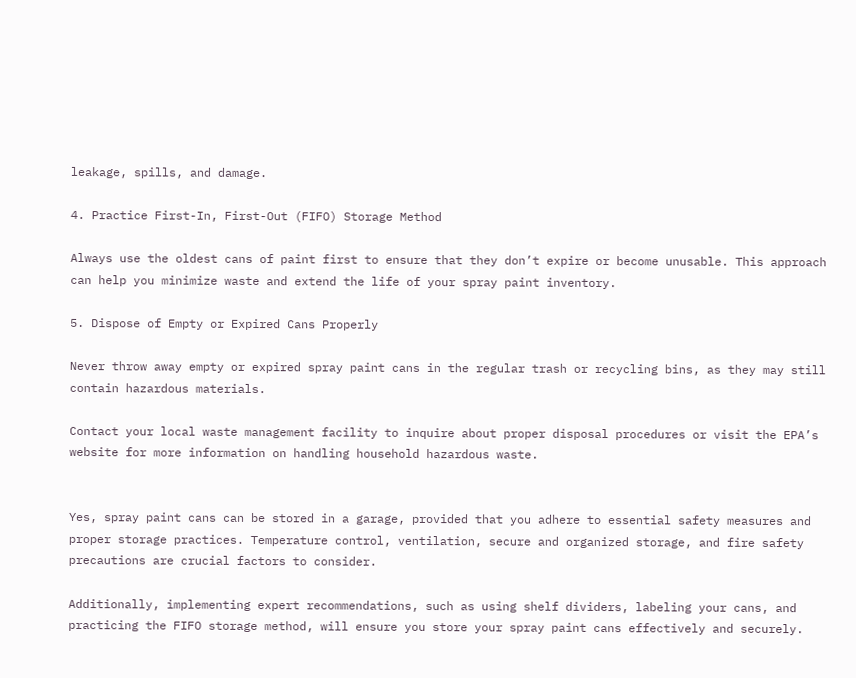leakage, spills, and damage.

4. Practice First-In, First-Out (FIFO) Storage Method

Always use the oldest cans of paint first to ensure that they don’t expire or become unusable. This approach can help you minimize waste and extend the life of your spray paint inventory.

5. Dispose of Empty or Expired Cans Properly

Never throw away empty or expired spray paint cans in the regular trash or recycling bins, as they may still contain hazardous materials.

Contact your local waste management facility to inquire about proper disposal procedures or visit the EPA’s website for more information on handling household hazardous waste.


Yes, spray paint cans can be stored in a garage, provided that you adhere to essential safety measures and proper storage practices. Temperature control, ventilation, secure and organized storage, and fire safety precautions are crucial factors to consider.

Additionally, implementing expert recommendations, such as using shelf dividers, labeling your cans, and practicing the FIFO storage method, will ensure you store your spray paint cans effectively and securely.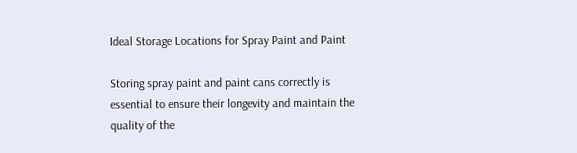Ideal Storage Locations for Spray Paint and Paint

Storing spray paint and paint cans correctly is essential to ensure their longevity and maintain the quality of the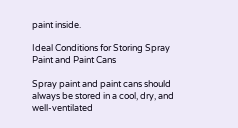paint inside.

Ideal Conditions for Storing Spray Paint and Paint Cans

Spray paint and paint cans should always be stored in a cool, dry, and well-ventilated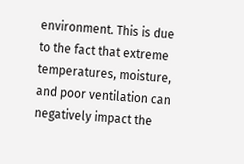environment. This is due to the fact that extreme temperatures, moisture, and poor ventilation can negatively impact the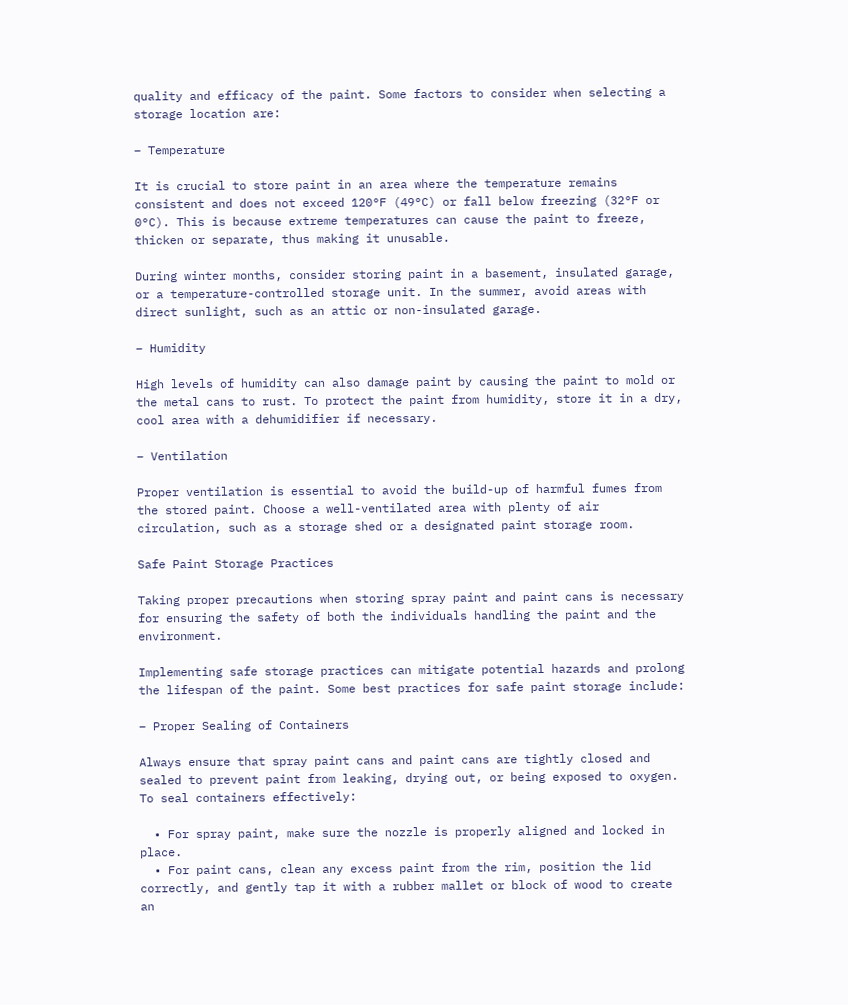quality and efficacy of the paint. Some factors to consider when selecting a storage location are:

– Temperature

It is crucial to store paint in an area where the temperature remains consistent and does not exceed 120°F (49°C) or fall below freezing (32°F or 0°C). This is because extreme temperatures can cause the paint to freeze, thicken or separate, thus making it unusable.

During winter months, consider storing paint in a basement, insulated garage, or a temperature-controlled storage unit. In the summer, avoid areas with direct sunlight, such as an attic or non-insulated garage.

– Humidity

High levels of humidity can also damage paint by causing the paint to mold or the metal cans to rust. To protect the paint from humidity, store it in a dry, cool area with a dehumidifier if necessary.

– Ventilation

Proper ventilation is essential to avoid the build-up of harmful fumes from the stored paint. Choose a well-ventilated area with plenty of air circulation, such as a storage shed or a designated paint storage room.

Safe Paint Storage Practices

Taking proper precautions when storing spray paint and paint cans is necessary for ensuring the safety of both the individuals handling the paint and the environment.

Implementing safe storage practices can mitigate potential hazards and prolong the lifespan of the paint. Some best practices for safe paint storage include:

– Proper Sealing of Containers

Always ensure that spray paint cans and paint cans are tightly closed and sealed to prevent paint from leaking, drying out, or being exposed to oxygen. To seal containers effectively:

  • For spray paint, make sure the nozzle is properly aligned and locked in place.
  • For paint cans, clean any excess paint from the rim, position the lid correctly, and gently tap it with a rubber mallet or block of wood to create an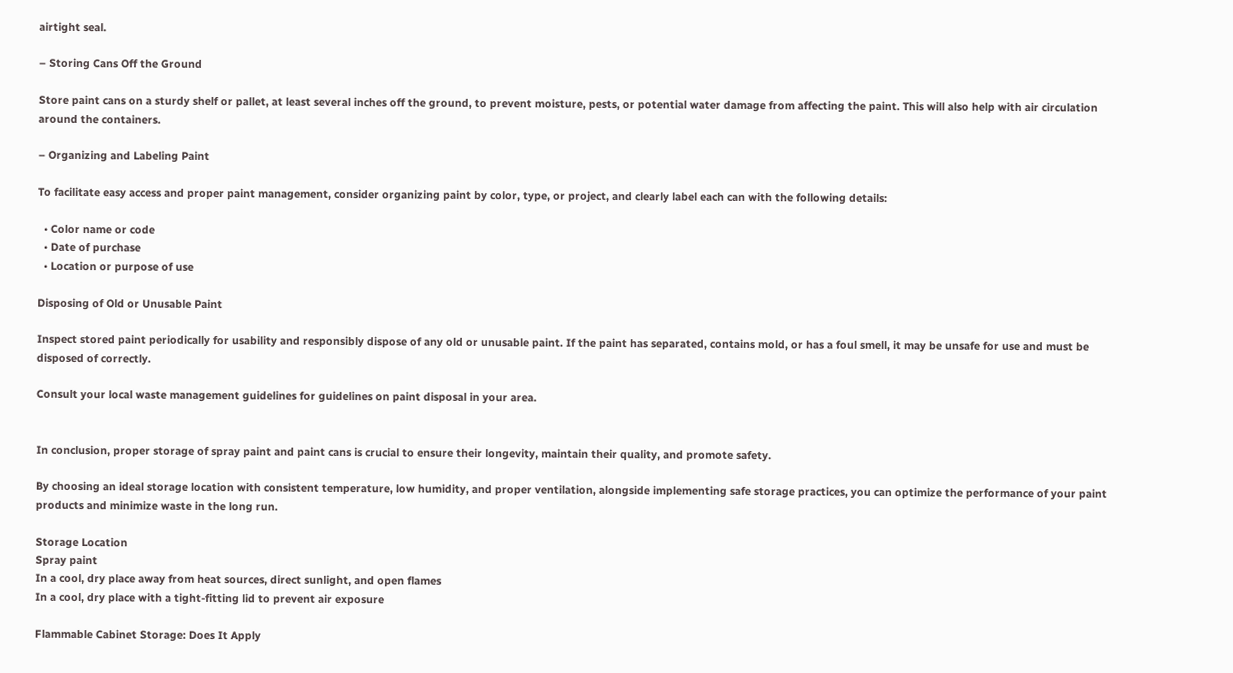airtight seal.

– Storing Cans Off the Ground

Store paint cans on a sturdy shelf or pallet, at least several inches off the ground, to prevent moisture, pests, or potential water damage from affecting the paint. This will also help with air circulation around the containers.

– Organizing and Labeling Paint

To facilitate easy access and proper paint management, consider organizing paint by color, type, or project, and clearly label each can with the following details:

  • Color name or code
  • Date of purchase
  • Location or purpose of use

Disposing of Old or Unusable Paint

Inspect stored paint periodically for usability and responsibly dispose of any old or unusable paint. If the paint has separated, contains mold, or has a foul smell, it may be unsafe for use and must be disposed of correctly.

Consult your local waste management guidelines for guidelines on paint disposal in your area.


In conclusion, proper storage of spray paint and paint cans is crucial to ensure their longevity, maintain their quality, and promote safety.

By choosing an ideal storage location with consistent temperature, low humidity, and proper ventilation, alongside implementing safe storage practices, you can optimize the performance of your paint products and minimize waste in the long run.

Storage Location
Spray paint
In a cool, dry place away from heat sources, direct sunlight, and open flames
In a cool, dry place with a tight-fitting lid to prevent air exposure

Flammable Cabinet Storage: Does It Apply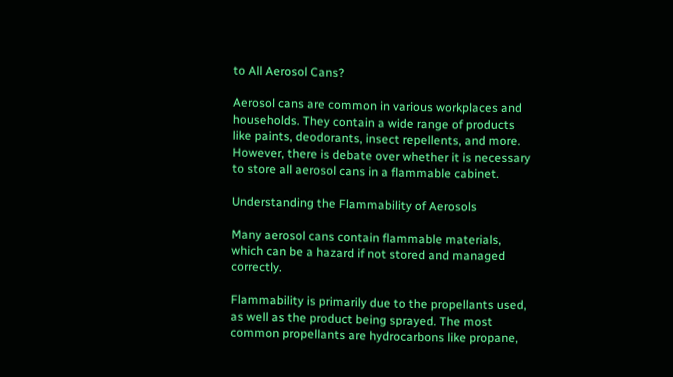to All Aerosol Cans?

Aerosol cans are common in various workplaces and households. They contain a wide range of products like paints, deodorants, insect repellents, and more. However, there is debate over whether it is necessary to store all aerosol cans in a flammable cabinet.

Understanding the Flammability of Aerosols

Many aerosol cans contain flammable materials, which can be a hazard if not stored and managed correctly.

Flammability is primarily due to the propellants used, as well as the product being sprayed. The most common propellants are hydrocarbons like propane,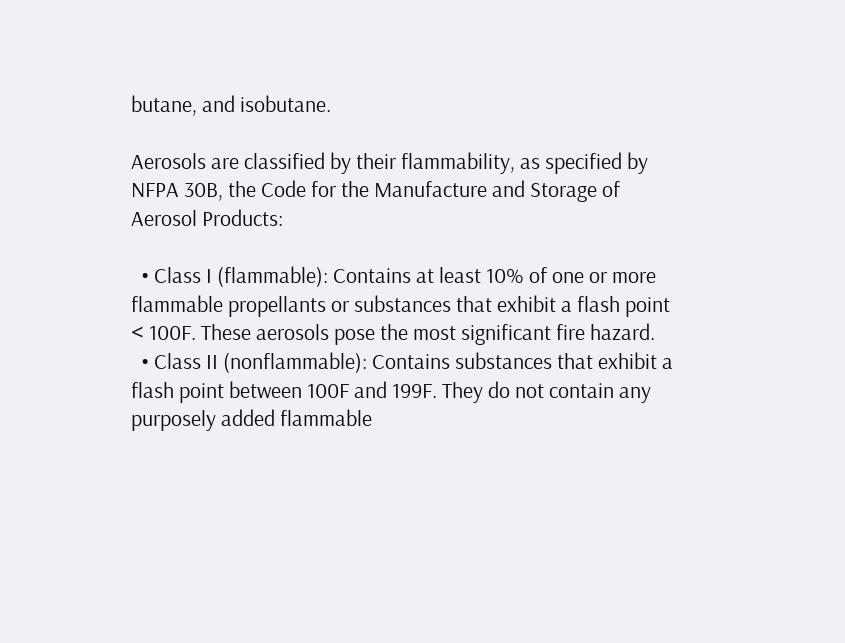butane, and isobutane.

Aerosols are classified by their flammability, as specified by NFPA 30B, the Code for the Manufacture and Storage of Aerosol Products:

  • Class I (flammable): Contains at least 10% of one or more flammable propellants or substances that exhibit a flash point < 100F. These aerosols pose the most significant fire hazard.
  • Class II (nonflammable): Contains substances that exhibit a flash point between 100F and 199F. They do not contain any purposely added flammable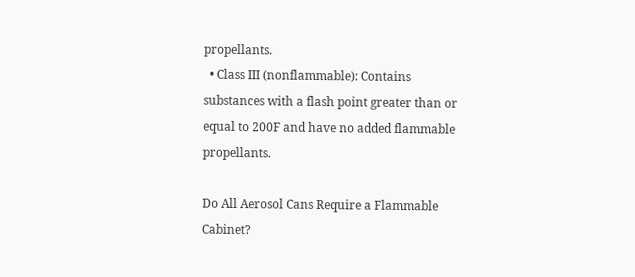propellants.
  • Class III (nonflammable): Contains substances with a flash point greater than or equal to 200F and have no added flammable propellants.

Do All Aerosol Cans Require a Flammable Cabinet?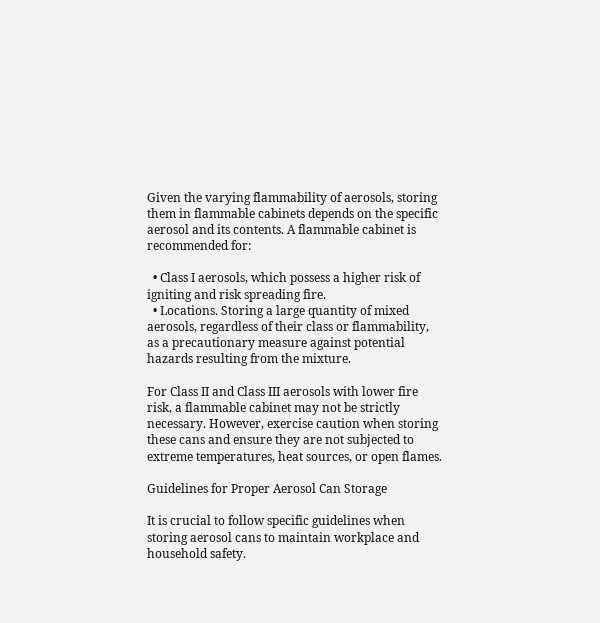Given the varying flammability of aerosols, storing them in flammable cabinets depends on the specific aerosol and its contents. A flammable cabinet is recommended for:

  • Class I aerosols, which possess a higher risk of igniting and risk spreading fire.
  • Locations. Storing a large quantity of mixed aerosols, regardless of their class or flammability, as a precautionary measure against potential hazards resulting from the mixture.

For Class II and Class III aerosols with lower fire risk, a flammable cabinet may not be strictly necessary. However, exercise caution when storing these cans and ensure they are not subjected to extreme temperatures, heat sources, or open flames.

Guidelines for Proper Aerosol Can Storage

It is crucial to follow specific guidelines when storing aerosol cans to maintain workplace and household safety.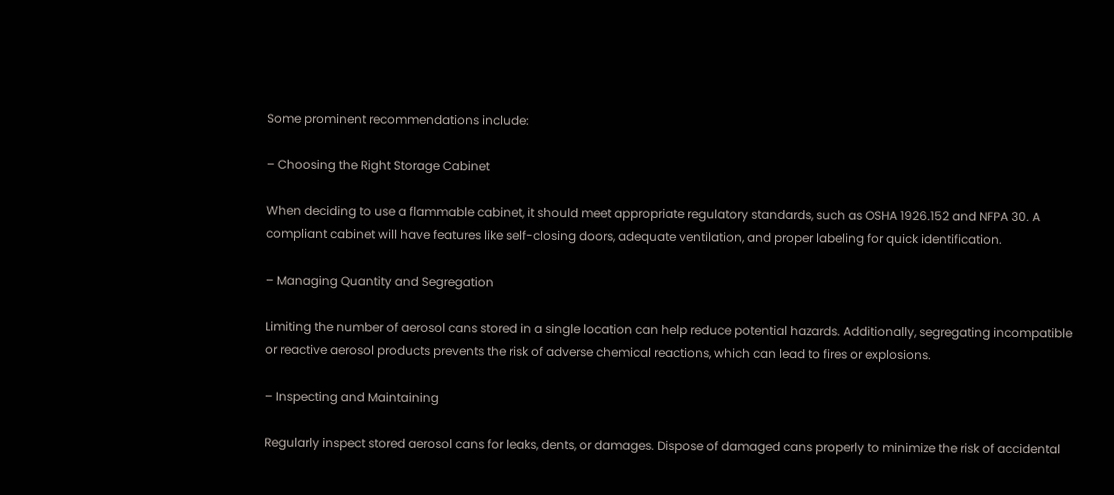Some prominent recommendations include:

– Choosing the Right Storage Cabinet

When deciding to use a flammable cabinet, it should meet appropriate regulatory standards, such as OSHA 1926.152 and NFPA 30. A compliant cabinet will have features like self-closing doors, adequate ventilation, and proper labeling for quick identification.

– Managing Quantity and Segregation

Limiting the number of aerosol cans stored in a single location can help reduce potential hazards. Additionally, segregating incompatible or reactive aerosol products prevents the risk of adverse chemical reactions, which can lead to fires or explosions.

– Inspecting and Maintaining

Regularly inspect stored aerosol cans for leaks, dents, or damages. Dispose of damaged cans properly to minimize the risk of accidental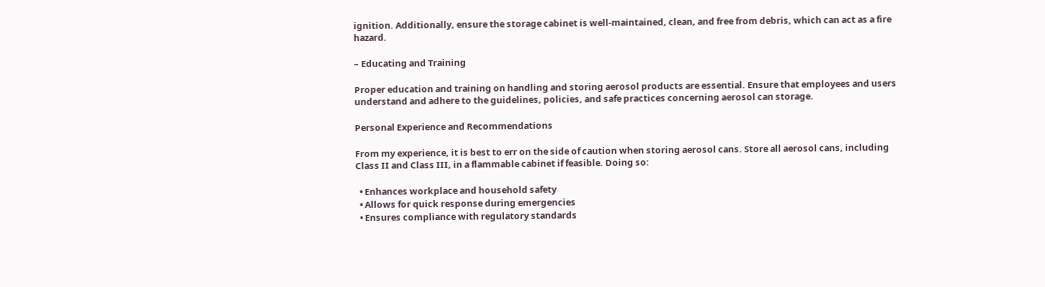ignition. Additionally, ensure the storage cabinet is well-maintained, clean, and free from debris, which can act as a fire hazard.

– Educating and Training

Proper education and training on handling and storing aerosol products are essential. Ensure that employees and users understand and adhere to the guidelines, policies, and safe practices concerning aerosol can storage.

Personal Experience and Recommendations

From my experience, it is best to err on the side of caution when storing aerosol cans. Store all aerosol cans, including Class II and Class III, in a flammable cabinet if feasible. Doing so:

  • Enhances workplace and household safety
  • Allows for quick response during emergencies
  • Ensures compliance with regulatory standards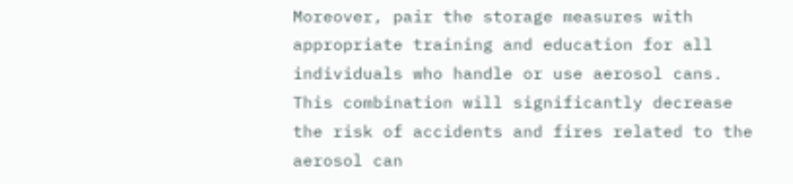Moreover, pair the storage measures with appropriate training and education for all individuals who handle or use aerosol cans. This combination will significantly decrease the risk of accidents and fires related to the aerosol can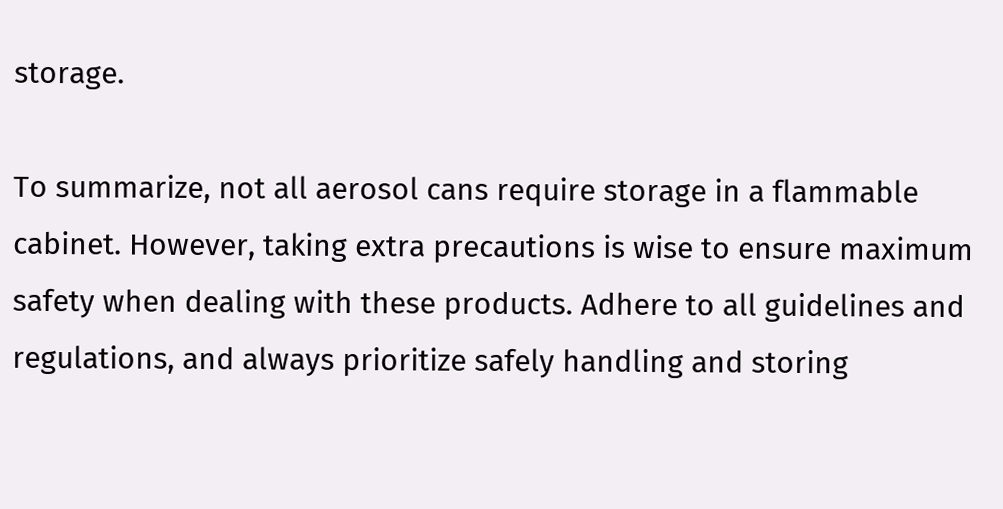storage.

To summarize, not all aerosol cans require storage in a flammable cabinet. However, taking extra precautions is wise to ensure maximum safety when dealing with these products. Adhere to all guidelines and regulations, and always prioritize safely handling and storing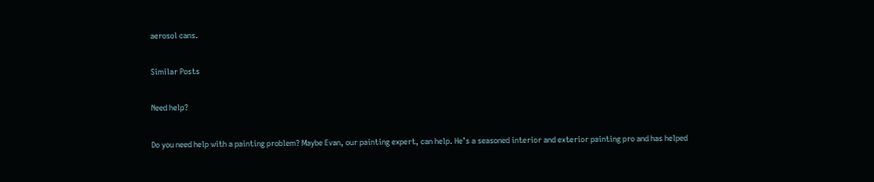aerosol cans.

Similar Posts

Need help?

Do you need help with a painting problem? Maybe Evan, our painting expert, can help. He’s a seasoned interior and exterior painting pro and has helped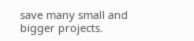save many small and bigger projects.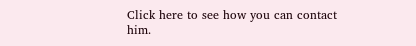Click here to see how you can contact him.